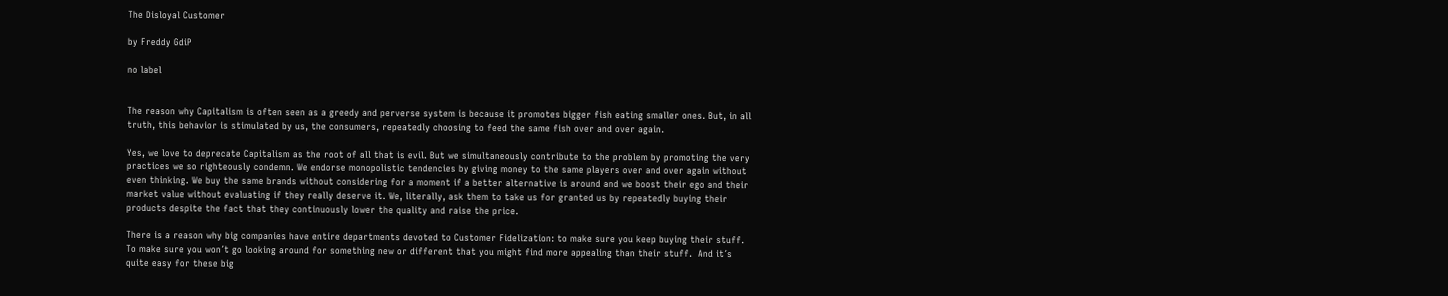The Disloyal Customer

by Freddy GdiP

no label


The reason why Capitalism is often seen as a greedy and perverse system is because it promotes bigger fish eating smaller ones. But, in all truth, this behavior is stimulated by us, the consumers, repeatedly choosing to feed the same fish over and over again.

Yes, we love to deprecate Capitalism as the root of all that is evil. But we simultaneously contribute to the problem by promoting the very practices we so righteously condemn. We endorse monopolistic tendencies by giving money to the same players over and over again without even thinking. We buy the same brands without considering for a moment if a better alternative is around and we boost their ego and their market value without evaluating if they really deserve it. We, literally, ask them to take us for granted us by repeatedly buying their products despite the fact that they continuously lower the quality and raise the price.

There is a reason why big companies have entire departments devoted to Customer Fidelization: to make sure you keep buying their stuff. To make sure you won´t go looking around for something new or different that you might find more appealing than their stuff.  And it´s quite easy for these big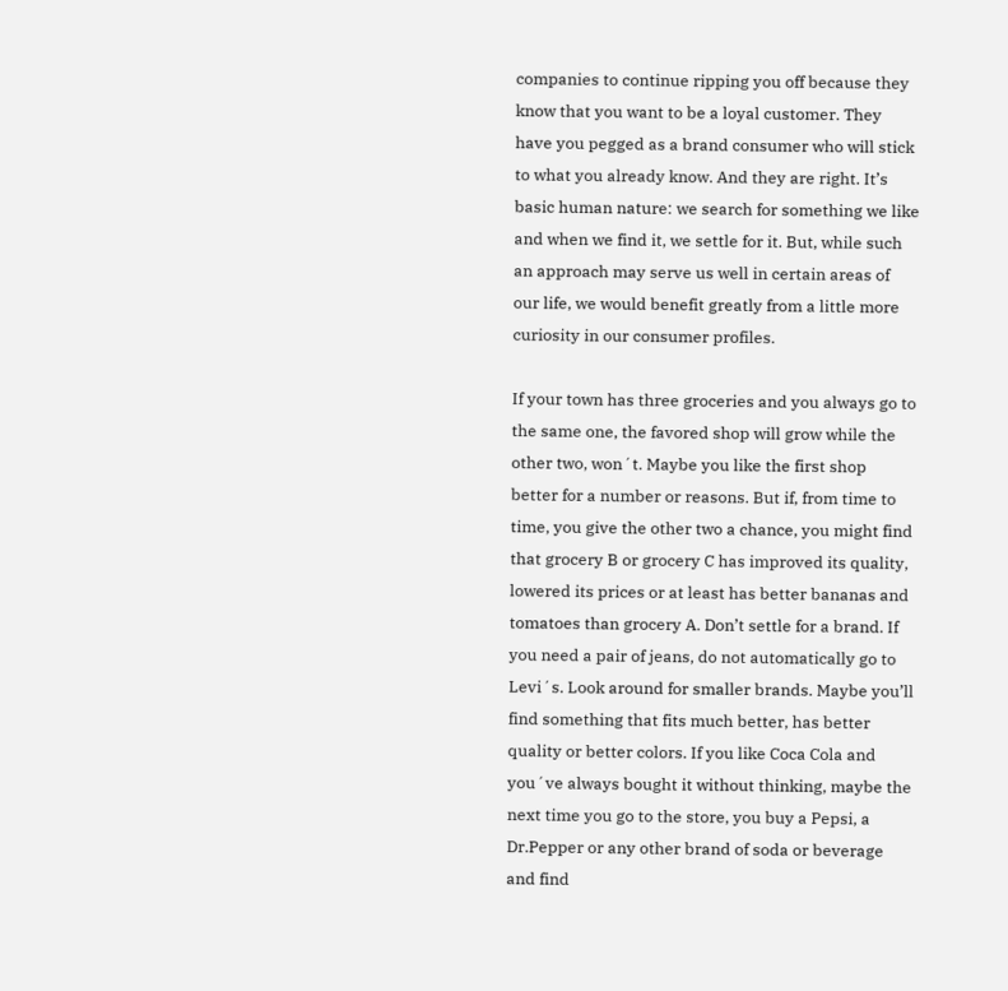companies to continue ripping you off because they know that you want to be a loyal customer. They have you pegged as a brand consumer who will stick to what you already know. And they are right. It’s basic human nature: we search for something we like and when we find it, we settle for it. But, while such an approach may serve us well in certain areas of our life, we would benefit greatly from a little more curiosity in our consumer profiles.

If your town has three groceries and you always go to the same one, the favored shop will grow while the other two, won´t. Maybe you like the first shop better for a number or reasons. But if, from time to time, you give the other two a chance, you might find that grocery B or grocery C has improved its quality, lowered its prices or at least has better bananas and tomatoes than grocery A. Don’t settle for a brand. If you need a pair of jeans, do not automatically go to Levi´s. Look around for smaller brands. Maybe you’ll find something that fits much better, has better quality or better colors. If you like Coca Cola and you´ve always bought it without thinking, maybe the next time you go to the store, you buy a Pepsi, a Dr.Pepper or any other brand of soda or beverage and find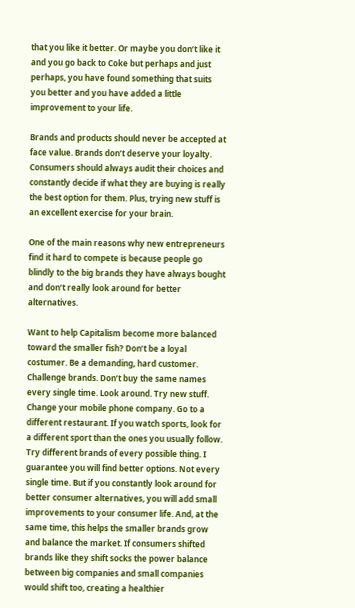that you like it better. Or maybe you don’t like it and you go back to Coke but perhaps and just perhaps, you have found something that suits you better and you have added a little improvement to your life.

Brands and products should never be accepted at face value. Brands don’t deserve your loyalty. Consumers should always audit their choices and constantly decide if what they are buying is really the best option for them. Plus, trying new stuff is an excellent exercise for your brain.

One of the main reasons why new entrepreneurs find it hard to compete is because people go blindly to the big brands they have always bought and don’t really look around for better alternatives.

Want to help Capitalism become more balanced toward the smaller fish? Don’t be a loyal costumer. Be a demanding, hard customer. Challenge brands. Don’t buy the same names every single time. Look around. Try new stuff. Change your mobile phone company. Go to a different restaurant. If you watch sports, look for a different sport than the ones you usually follow. Try different brands of every possible thing. I guarantee you will find better options. Not every single time. But if you constantly look around for better consumer alternatives, you will add small improvements to your consumer life. And, at the same time, this helps the smaller brands grow and balance the market. If consumers shifted brands like they shift socks the power balance between big companies and small companies would shift too, creating a healthier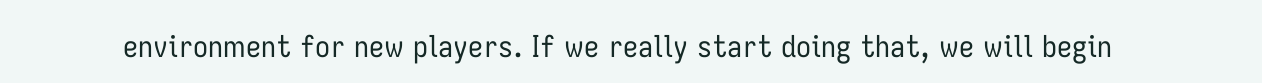environment for new players. If we really start doing that, we will begin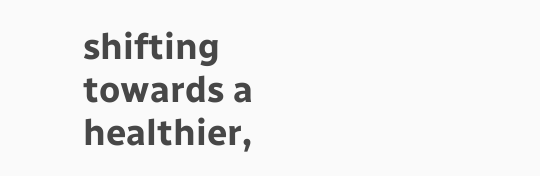shifting towards a healthier,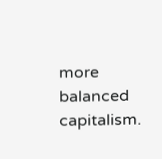more balanced capitalism.